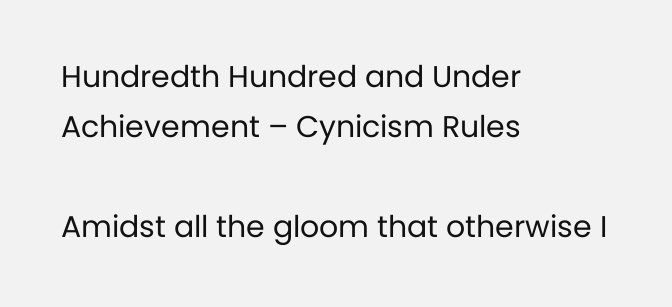Hundredth Hundred and Under Achievement – Cynicism Rules

Amidst all the gloom that otherwise I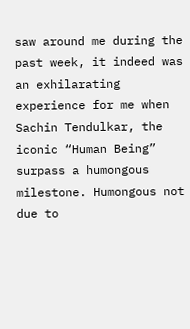saw around me during the past week, it indeed was an exhilarating experience for me when Sachin Tendulkar, the iconic “Human Being” surpass a humongous milestone. Humongous not due to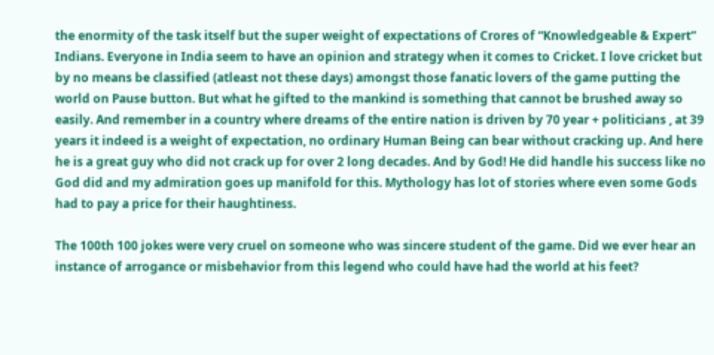the enormity of the task itself but the super weight of expectations of Crores of “Knowledgeable & Expert” Indians. Everyone in India seem to have an opinion and strategy when it comes to Cricket. I love cricket but by no means be classified (atleast not these days) amongst those fanatic lovers of the game putting the world on Pause button. But what he gifted to the mankind is something that cannot be brushed away so easily. And remember in a country where dreams of the entire nation is driven by 70 year + politicians , at 39 years it indeed is a weight of expectation, no ordinary Human Being can bear without cracking up. And here he is a great guy who did not crack up for over 2 long decades. And by God! He did handle his success like no God did and my admiration goes up manifold for this. Mythology has lot of stories where even some Gods had to pay a price for their haughtiness.

The 100th 100 jokes were very cruel on someone who was sincere student of the game. Did we ever hear an instance of arrogance or misbehavior from this legend who could have had the world at his feet?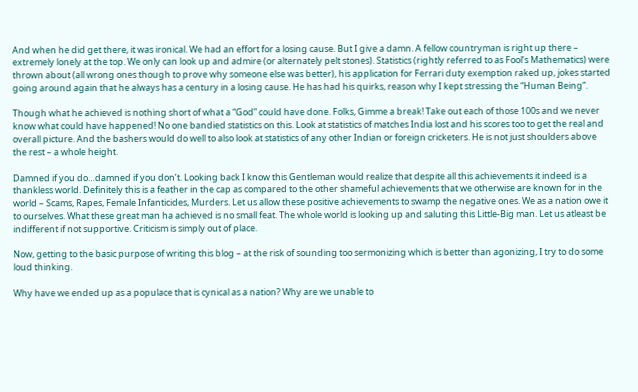And when he did get there, it was ironical. We had an effort for a losing cause. But I give a damn. A fellow countryman is right up there – extremely lonely at the top. We only can look up and admire (or alternately pelt stones). Statistics (rightly referred to as Fool’s Mathematics) were thrown about (all wrong ones though to prove why someone else was better), his application for Ferrari duty exemption raked up, jokes started going around again that he always has a century in a losing cause. He has had his quirks, reason why I kept stressing the “Human Being”.

Though what he achieved is nothing short of what a “God” could have done. Folks, Gimme a break! Take out each of those 100s and we never know what could have happened! No one bandied statistics on this. Look at statistics of matches India lost and his scores too to get the real and overall picture. And the bashers would do well to also look at statistics of any other Indian or foreign cricketers. He is not just shoulders above the rest – a whole height.

Damned if you do…damned if you don’t. Looking back I know this Gentleman would realize that despite all this achievements it indeed is a thankless world. Definitely this is a feather in the cap as compared to the other shameful achievements that we otherwise are known for in the world – Scams, Rapes, Female Infanticides, Murders. Let us allow these positive achievements to swamp the negative ones. We as a nation owe it to ourselves. What these great man ha achieved is no small feat. The whole world is looking up and saluting this Little-Big man. Let us atleast be indifferent if not supportive. Criticism is simply out of place.

Now, getting to the basic purpose of writing this blog – at the risk of sounding too sermonizing which is better than agonizing, I try to do some loud thinking.

Why have we ended up as a populace that is cynical as a nation? Why are we unable to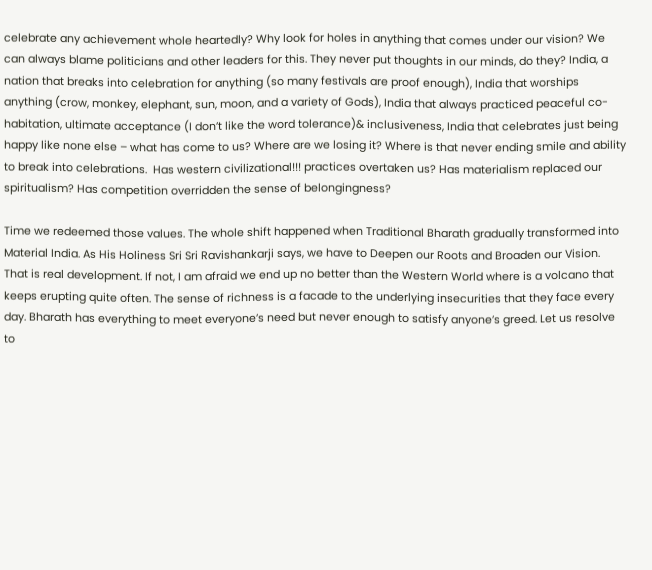celebrate any achievement whole heartedly? Why look for holes in anything that comes under our vision? We can always blame politicians and other leaders for this. They never put thoughts in our minds, do they? India, a nation that breaks into celebration for anything (so many festivals are proof enough), India that worships anything (crow, monkey, elephant, sun, moon, and a variety of Gods), India that always practiced peaceful co-habitation, ultimate acceptance (I don’t like the word tolerance)& inclusiveness, India that celebrates just being happy like none else – what has come to us? Where are we losing it? Where is that never ending smile and ability to break into celebrations.  Has western civilizational!!! practices overtaken us? Has materialism replaced our spiritualism? Has competition overridden the sense of belongingness?

Time we redeemed those values. The whole shift happened when Traditional Bharath gradually transformed into Material India. As His Holiness Sri Sri Ravishankarji says, we have to Deepen our Roots and Broaden our Vision. That is real development. If not, I am afraid we end up no better than the Western World where is a volcano that keeps erupting quite often. The sense of richness is a facade to the underlying insecurities that they face every day. Bharath has everything to meet everyone’s need but never enough to satisfy anyone’s greed. Let us resolve to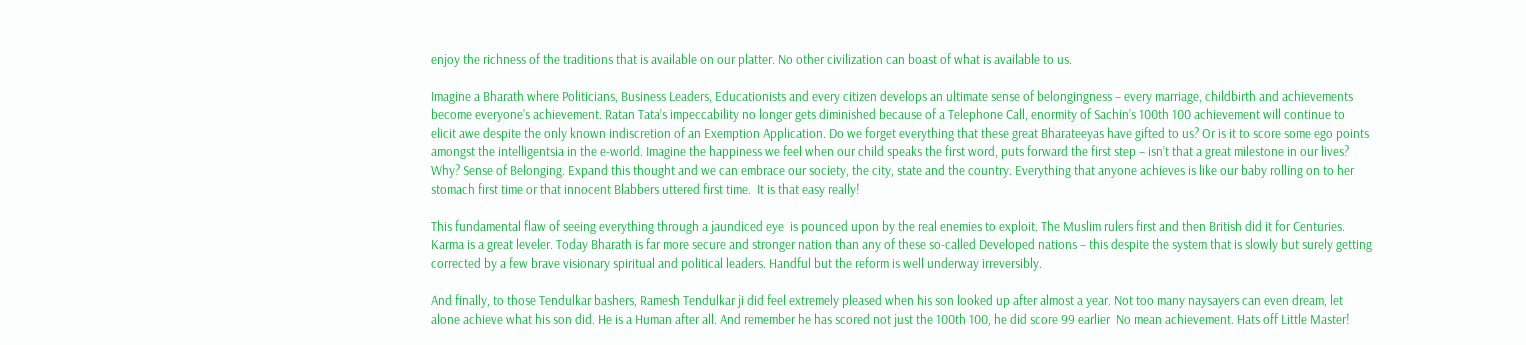enjoy the richness of the traditions that is available on our platter. No other civilization can boast of what is available to us.

Imagine a Bharath where Politicians, Business Leaders, Educationists and every citizen develops an ultimate sense of belongingness – every marriage, childbirth and achievements become everyone’s achievement. Ratan Tata’s impeccability no longer gets diminished because of a Telephone Call, enormity of Sachin’s 100th 100 achievement will continue to elicit awe despite the only known indiscretion of an Exemption Application. Do we forget everything that these great Bharateeyas have gifted to us? Or is it to score some ego points amongst the intelligentsia in the e-world. Imagine the happiness we feel when our child speaks the first word, puts forward the first step – isn’t that a great milestone in our lives? Why? Sense of Belonging. Expand this thought and we can embrace our society, the city, state and the country. Everything that anyone achieves is like our baby rolling on to her stomach first time or that innocent Blabbers uttered first time.  It is that easy really!

This fundamental flaw of seeing everything through a jaundiced eye  is pounced upon by the real enemies to exploit. The Muslim rulers first and then British did it for Centuries. Karma is a great leveler. Today Bharath is far more secure and stronger nation than any of these so-called Developed nations – this despite the system that is slowly but surely getting corrected by a few brave visionary spiritual and political leaders. Handful but the reform is well underway irreversibly.

And finally, to those Tendulkar bashers, Ramesh Tendulkar ji did feel extremely pleased when his son looked up after almost a year. Not too many naysayers can even dream, let alone achieve what his son did. He is a Human after all. And remember he has scored not just the 100th 100, he did score 99 earlier  No mean achievement. Hats off Little Master!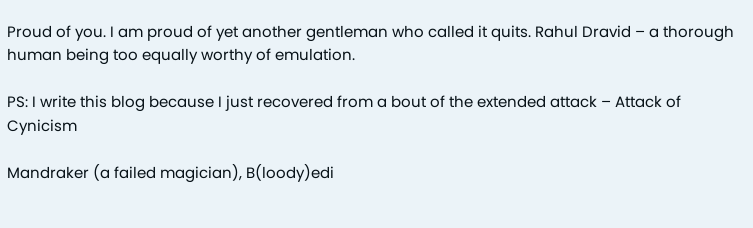Proud of you. I am proud of yet another gentleman who called it quits. Rahul Dravid – a thorough human being too equally worthy of emulation.

PS: I write this blog because I just recovered from a bout of the extended attack – Attack of Cynicism

Mandraker (a failed magician), B(loody)edi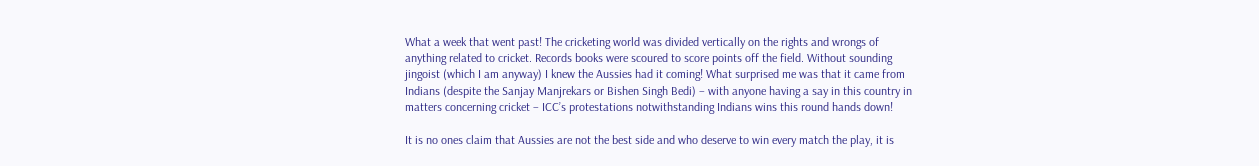What a week that went past! The cricketing world was divided vertically on the rights and wrongs of anything related to cricket. Records books were scoured to score points off the field. Without sounding jingoist (which I am anyway) I knew the Aussies had it coming! What surprised me was that it came from Indians (despite the Sanjay Manjrekars or Bishen Singh Bedi) – with anyone having a say in this country in matters concerning cricket – ICC’s protestations notwithstanding Indians wins this round hands down!

It is no ones claim that Aussies are not the best side and who deserve to win every match the play, it is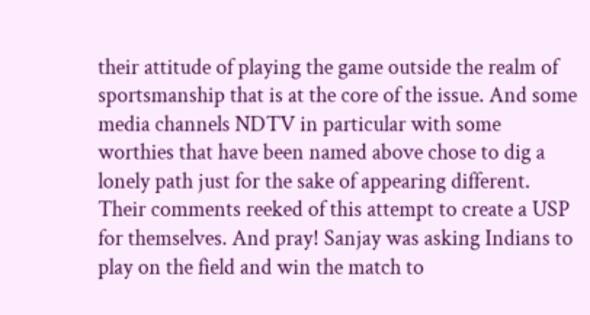their attitude of playing the game outside the realm of sportsmanship that is at the core of the issue. And some media channels NDTV in particular with some worthies that have been named above chose to dig a lonely path just for the sake of appearing different. Their comments reeked of this attempt to create a USP for themselves. And pray! Sanjay was asking Indians to play on the field and win the match to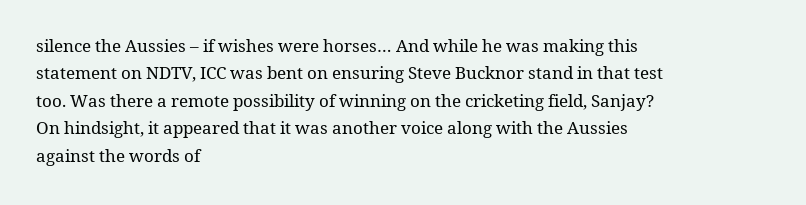silence the Aussies – if wishes were horses… And while he was making this statement on NDTV, ICC was bent on ensuring Steve Bucknor stand in that test too. Was there a remote possibility of winning on the cricketing field, Sanjay? On hindsight, it appeared that it was another voice along with the Aussies against the words of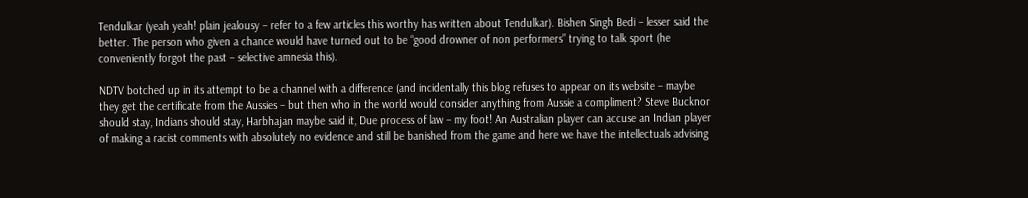Tendulkar (yeah yeah! plain jealousy – refer to a few articles this worthy has written about Tendulkar). Bishen Singh Bedi – lesser said the better. The person who given a chance would have turned out to be “good drowner of non performers” trying to talk sport (he conveniently forgot the past – selective amnesia this).

NDTV botched up in its attempt to be a channel with a difference (and incidentally this blog refuses to appear on its website – maybe they get the certificate from the Aussies – but then who in the world would consider anything from Aussie a compliment? Steve Bucknor should stay, Indians should stay, Harbhajan maybe said it, Due process of law – my foot! An Australian player can accuse an Indian player of making a racist comments with absolutely no evidence and still be banished from the game and here we have the intellectuals advising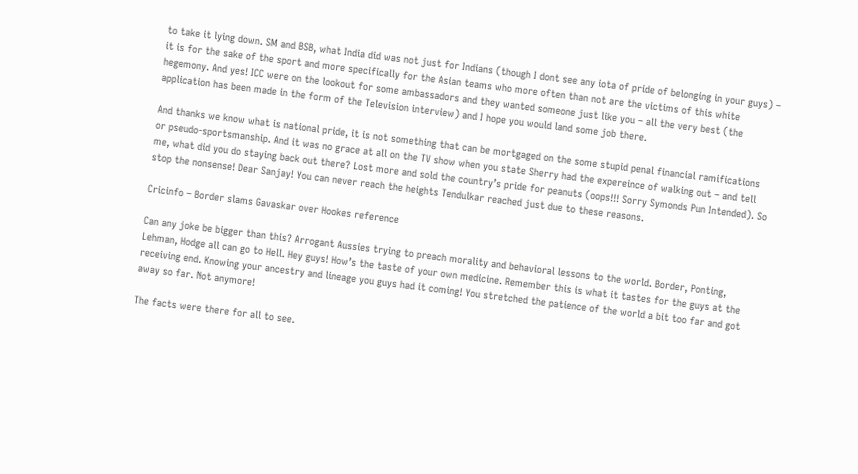to take it lying down. SM and BSB, what India did was not just for Indians (though I dont see any iota of pride of belonging in your guys) – it is for the sake of the sport and more specifically for the Asian teams who more often than not are the victims of this white hegemony. And yes! ICC were on the lookout for some ambassadors and they wanted someone just like you – all the very best (the application has been made in the form of the Television interview) and I hope you would land some job there.

And thanks we know what is national pride, it is not something that can be mortgaged on the some stupid penal financial ramifications or pseudo-sportsmanship. And it was no grace at all on the TV show when you state Sherry had the expereince of walking out – and tell me, what did you do staying back out there? Lost more and sold the country’s pride for peanuts (oops!!! Sorry Symonds Pun Intended). So stop the nonsense! Dear Sanjay! You can never reach the heights Tendulkar reached just due to these reasons.

Cricinfo – Border slams Gavaskar over Hookes reference

Can any joke be bigger than this? Arrogant Aussies trying to preach morality and behavioral lessons to the world. Border, Ponting, Lehman, Hodge all can go to Hell. Hey guys! How’s the taste of your own medicine. Remember this is what it tastes for the guys at the receiving end. Knowing your ancestry and lineage you guys had it coming! You stretched the patience of the world a bit too far and got away so far. Not anymore!

The facts were there for all to see.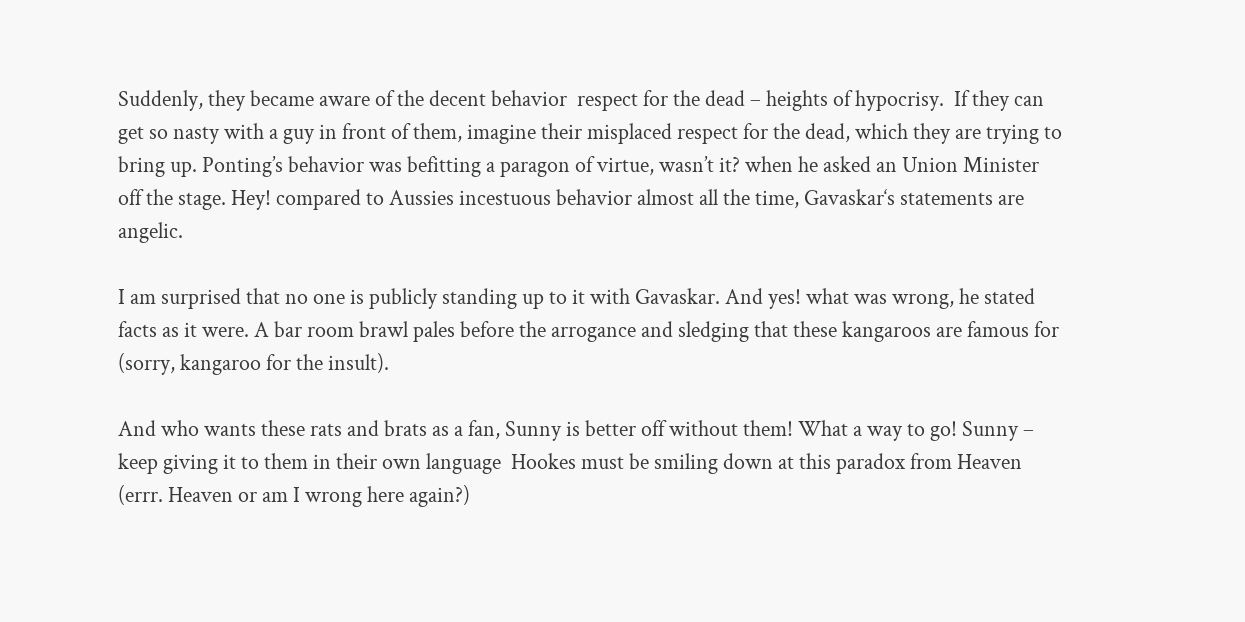Suddenly, they became aware of the decent behavior  respect for the dead – heights of hypocrisy.  If they can get so nasty with a guy in front of them, imagine their misplaced respect for the dead, which they are trying to bring up. Ponting’s behavior was befitting a paragon of virtue, wasn’t it? when he asked an Union Minister off the stage. Hey! compared to Aussies incestuous behavior almost all the time, Gavaskar‘s statements are angelic.

I am surprised that no one is publicly standing up to it with Gavaskar. And yes! what was wrong, he stated facts as it were. A bar room brawl pales before the arrogance and sledging that these kangaroos are famous for (sorry, kangaroo for the insult).

And who wants these rats and brats as a fan, Sunny is better off without them! What a way to go! Sunny – keep giving it to them in their own language  Hookes must be smiling down at this paradox from Heaven (errr. Heaven or am I wrong here again?)